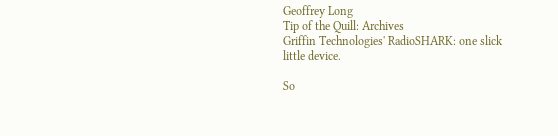Geoffrey Long
Tip of the Quill: Archives
Griffin Technologies' RadioSHARK: one slick little device.

So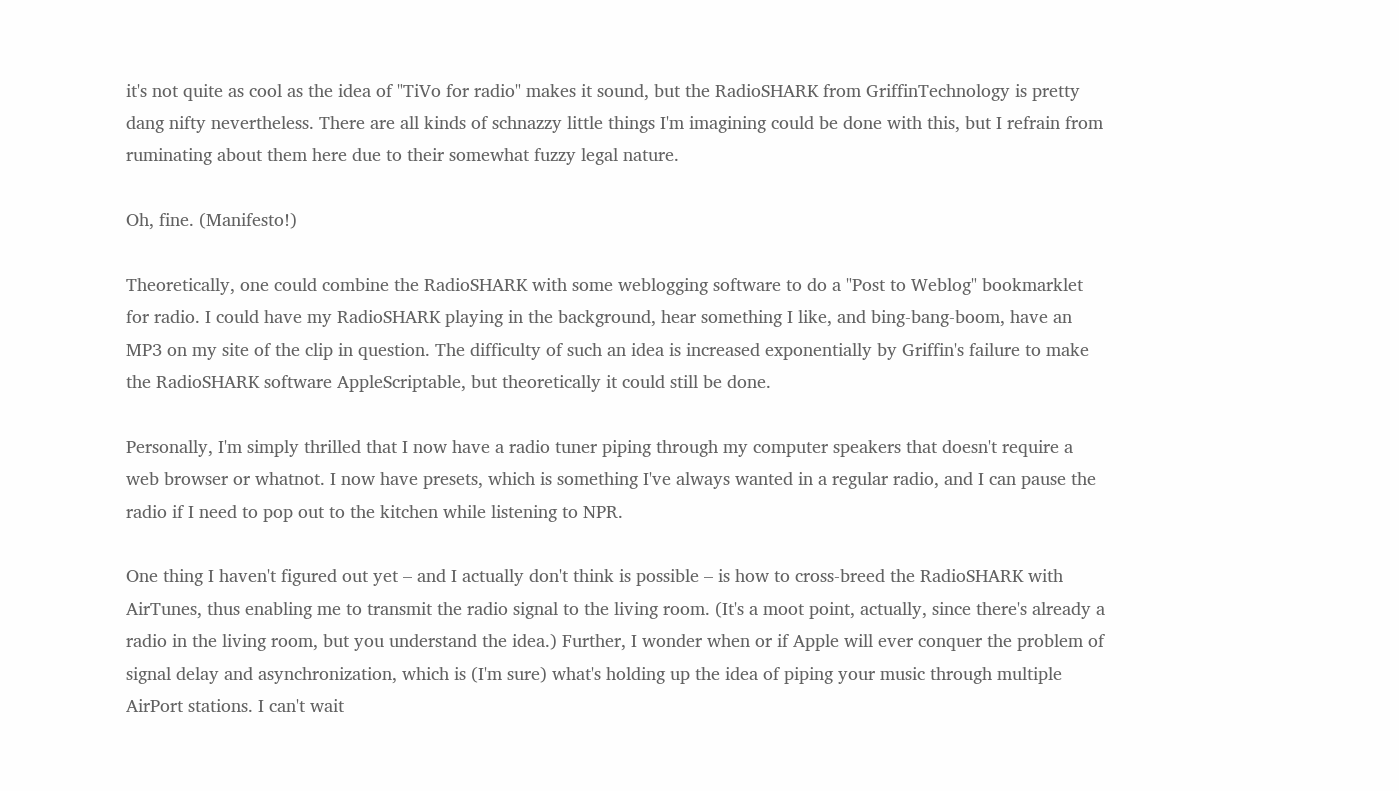it's not quite as cool as the idea of "TiVo for radio" makes it sound, but the RadioSHARK from GriffinTechnology is pretty dang nifty nevertheless. There are all kinds of schnazzy little things I'm imagining could be done with this, but I refrain from ruminating about them here due to their somewhat fuzzy legal nature.

Oh, fine. (Manifesto!)

Theoretically, one could combine the RadioSHARK with some weblogging software to do a "Post to Weblog" bookmarklet for radio. I could have my RadioSHARK playing in the background, hear something I like, and bing-bang-boom, have an MP3 on my site of the clip in question. The difficulty of such an idea is increased exponentially by Griffin's failure to make the RadioSHARK software AppleScriptable, but theoretically it could still be done.

Personally, I'm simply thrilled that I now have a radio tuner piping through my computer speakers that doesn't require a web browser or whatnot. I now have presets, which is something I've always wanted in a regular radio, and I can pause the radio if I need to pop out to the kitchen while listening to NPR.

One thing I haven't figured out yet – and I actually don't think is possible – is how to cross-breed the RadioSHARK with AirTunes, thus enabling me to transmit the radio signal to the living room. (It's a moot point, actually, since there's already a radio in the living room, but you understand the idea.) Further, I wonder when or if Apple will ever conquer the problem of signal delay and asynchronization, which is (I'm sure) what's holding up the idea of piping your music through multiple AirPort stations. I can't wait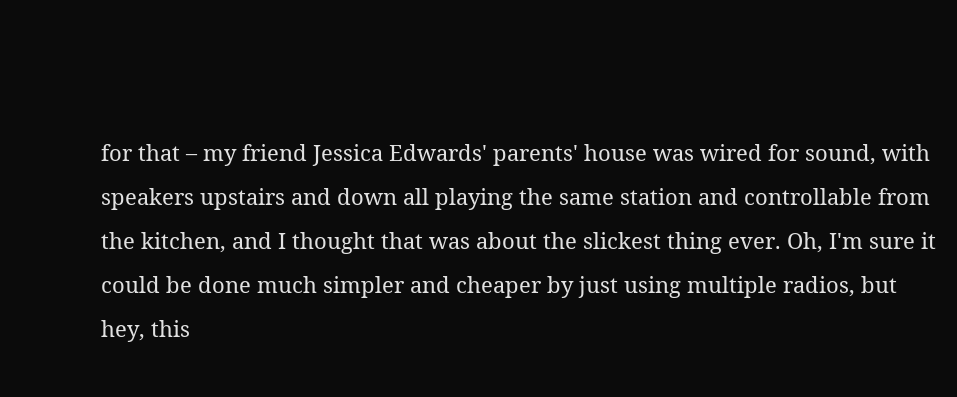for that – my friend Jessica Edwards' parents' house was wired for sound, with speakers upstairs and down all playing the same station and controllable from the kitchen, and I thought that was about the slickest thing ever. Oh, I'm sure it could be done much simpler and cheaper by just using multiple radios, but hey, this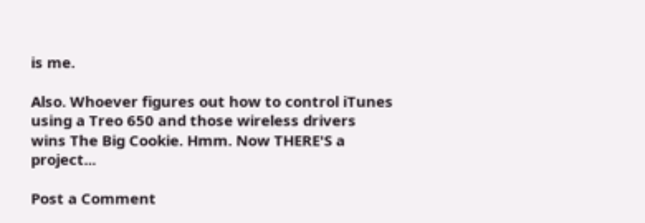is me.

Also. Whoever figures out how to control iTunes using a Treo 650 and those wireless drivers wins The Big Cookie. Hmm. Now THERE'S a project...

Post a Comment